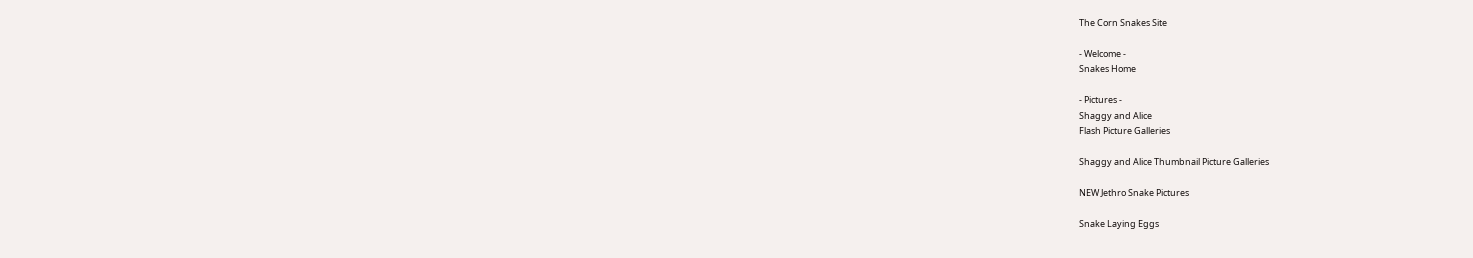The Corn Snakes Site

- Welcome -
Snakes Home

- Pictures -
Shaggy and Alice
Flash Picture Galleries

Shaggy and Alice Thumbnail Picture Galleries

NEW Jethro Snake Pictures

Snake Laying Eggs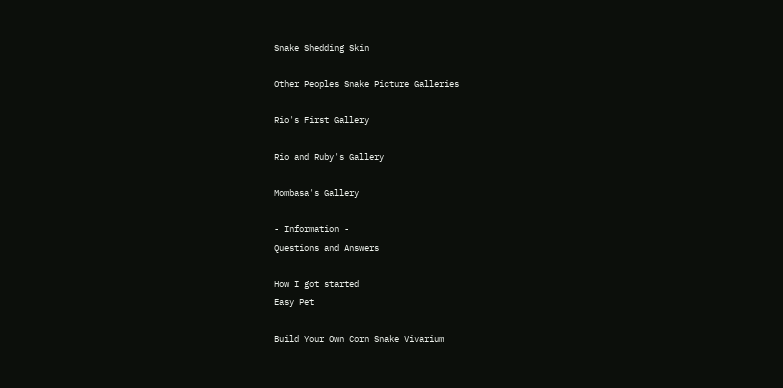Snake Shedding Skin

Other Peoples Snake Picture Galleries

Rio's First Gallery

Rio and Ruby's Gallery

Mombasa's Gallery

- Information -
Questions and Answers

How I got started
Easy Pet

Build Your Own Corn Snake Vivarium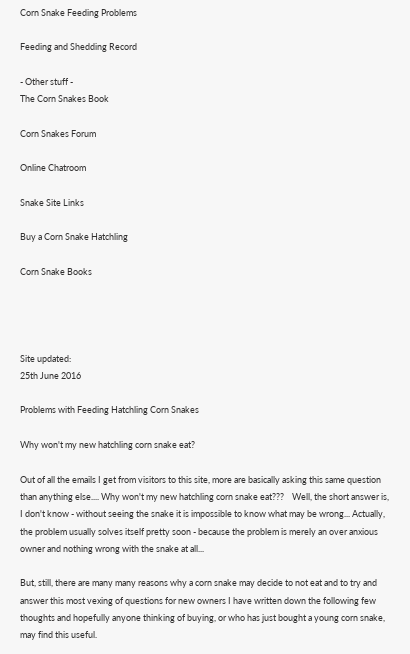Corn Snake Feeding Problems

Feeding and Shedding Record

- Other stuff -
The Corn Snakes Book

Corn Snakes Forum

Online Chatroom

Snake Site Links

Buy a Corn Snake Hatchling

Corn Snake Books




Site updated:
25th June 2016

Problems with Feeding Hatchling Corn Snakes

Why won't my new hatchling corn snake eat?

Out of all the emails I get from visitors to this site, more are basically asking this same question than anything else.... Why won't my new hatchling corn snake eat???    Well, the short answer is, I don't know - without seeing the snake it is impossible to know what may be wrong... Actually, the problem usually solves itself pretty soon - because the problem is merely an over anxious owner and nothing wrong with the snake at all...

But, still, there are many many reasons why a corn snake may decide to not eat and to try and answer this most vexing of questions for new owners I have written down the following few thoughts and hopefully anyone thinking of buying, or who has just bought a young corn snake, may find this useful.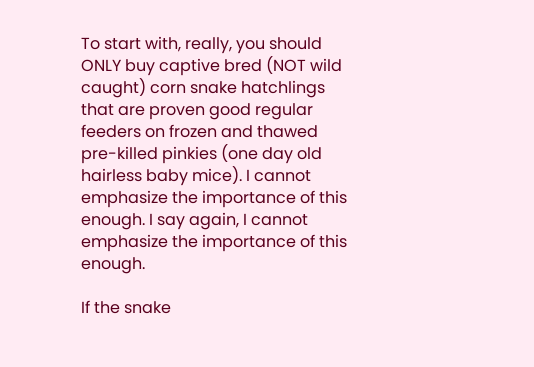To start with, really, you should ONLY buy captive bred (NOT wild caught) corn snake hatchlings that are proven good regular feeders on frozen and thawed pre-killed pinkies (one day old hairless baby mice). I cannot emphasize the importance of this enough. I say again, I cannot emphasize the importance of this enough.

If the snake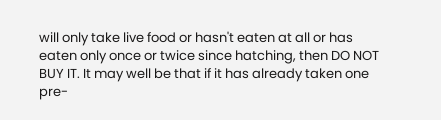will only take live food or hasn't eaten at all or has eaten only once or twice since hatching, then DO NOT BUY IT. It may well be that if it has already taken one pre-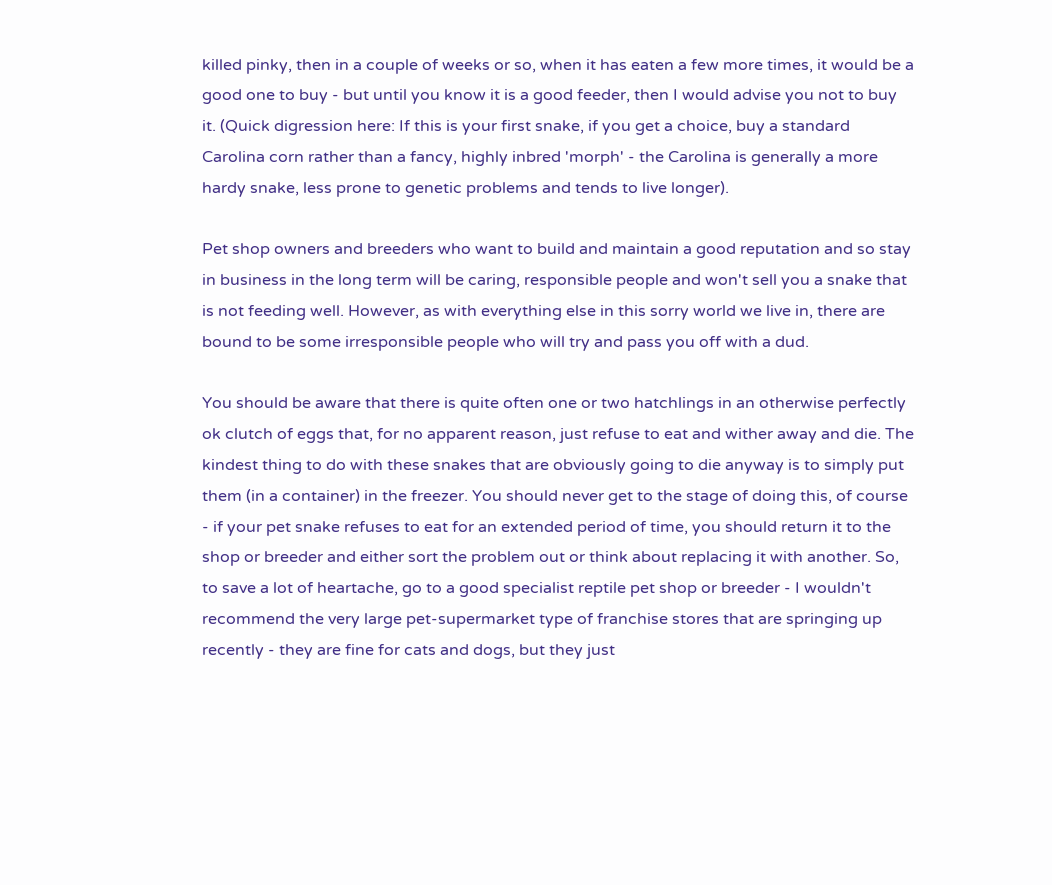killed pinky, then in a couple of weeks or so, when it has eaten a few more times, it would be a good one to buy - but until you know it is a good feeder, then I would advise you not to buy it. (Quick digression here: If this is your first snake, if you get a choice, buy a standard Carolina corn rather than a fancy, highly inbred 'morph' - the Carolina is generally a more hardy snake, less prone to genetic problems and tends to live longer).

Pet shop owners and breeders who want to build and maintain a good reputation and so stay in business in the long term will be caring, responsible people and won't sell you a snake that is not feeding well. However, as with everything else in this sorry world we live in, there are bound to be some irresponsible people who will try and pass you off with a dud.

You should be aware that there is quite often one or two hatchlings in an otherwise perfectly ok clutch of eggs that, for no apparent reason, just refuse to eat and wither away and die. The kindest thing to do with these snakes that are obviously going to die anyway is to simply put them (in a container) in the freezer. You should never get to the stage of doing this, of course - if your pet snake refuses to eat for an extended period of time, you should return it to the shop or breeder and either sort the problem out or think about replacing it with another. So, to save a lot of heartache, go to a good specialist reptile pet shop or breeder - I wouldn't recommend the very large pet-supermarket type of franchise stores that are springing up recently - they are fine for cats and dogs, but they just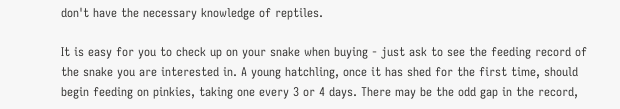don't have the necessary knowledge of reptiles.

It is easy for you to check up on your snake when buying - just ask to see the feeding record of the snake you are interested in. A young hatchling, once it has shed for the first time, should begin feeding on pinkies, taking one every 3 or 4 days. There may be the odd gap in the record,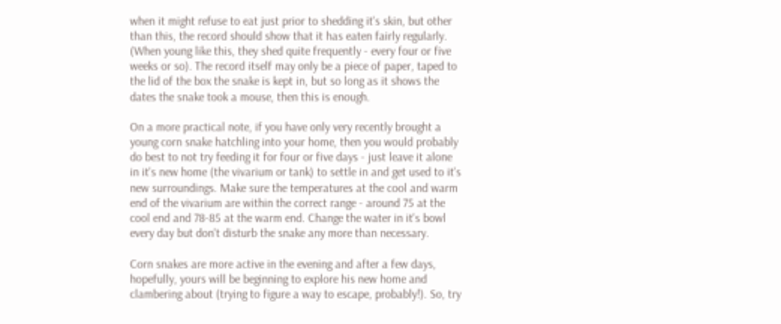when it might refuse to eat just prior to shedding it's skin, but other than this, the record should show that it has eaten fairly regularly. (When young like this, they shed quite frequently - every four or five weeks or so). The record itself may only be a piece of paper, taped to the lid of the box the snake is kept in, but so long as it shows the dates the snake took a mouse, then this is enough.

On a more practical note, if you have only very recently brought a young corn snake hatchling into your home, then you would probably do best to not try feeding it for four or five days - just leave it alone in it's new home (the vivarium or tank) to settle in and get used to it's new surroundings. Make sure the temperatures at the cool and warm end of the vivarium are within the correct range - around 75 at the cool end and 78-85 at the warm end. Change the water in it's bowl every day but don't disturb the snake any more than necessary.

Corn snakes are more active in the evening and after a few days, hopefully, yours will be beginning to explore his new home and clambering about (trying to figure a way to escape, probably!). So, try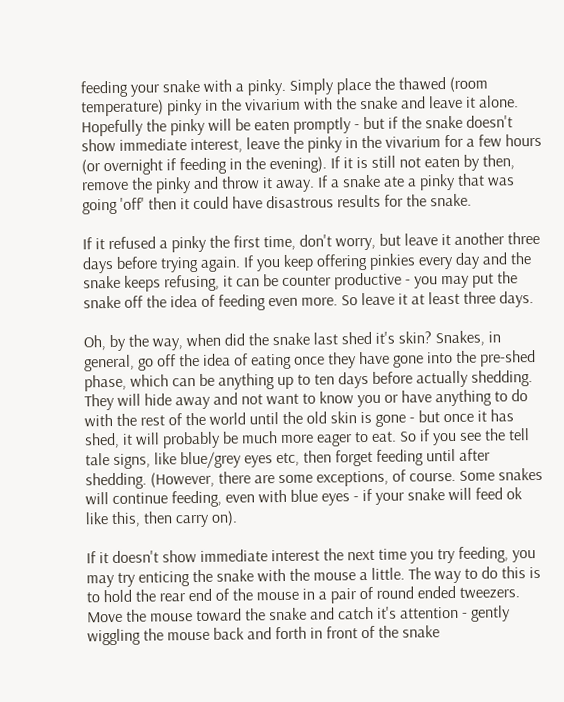feeding your snake with a pinky. Simply place the thawed (room temperature) pinky in the vivarium with the snake and leave it alone. Hopefully the pinky will be eaten promptly - but if the snake doesn't show immediate interest, leave the pinky in the vivarium for a few hours (or overnight if feeding in the evening). If it is still not eaten by then, remove the pinky and throw it away. If a snake ate a pinky that was going 'off' then it could have disastrous results for the snake.

If it refused a pinky the first time, don't worry, but leave it another three days before trying again. If you keep offering pinkies every day and the snake keeps refusing, it can be counter productive - you may put the snake off the idea of feeding even more. So leave it at least three days.

Oh, by the way, when did the snake last shed it's skin? Snakes, in general, go off the idea of eating once they have gone into the pre-shed phase, which can be anything up to ten days before actually shedding. They will hide away and not want to know you or have anything to do with the rest of the world until the old skin is gone - but once it has shed, it will probably be much more eager to eat. So if you see the tell tale signs, like blue/grey eyes etc, then forget feeding until after shedding. (However, there are some exceptions, of course. Some snakes will continue feeding, even with blue eyes - if your snake will feed ok like this, then carry on).

If it doesn't show immediate interest the next time you try feeding, you may try enticing the snake with the mouse a little. The way to do this is to hold the rear end of the mouse in a pair of round ended tweezers. Move the mouse toward the snake and catch it's attention - gently wiggling the mouse back and forth in front of the snake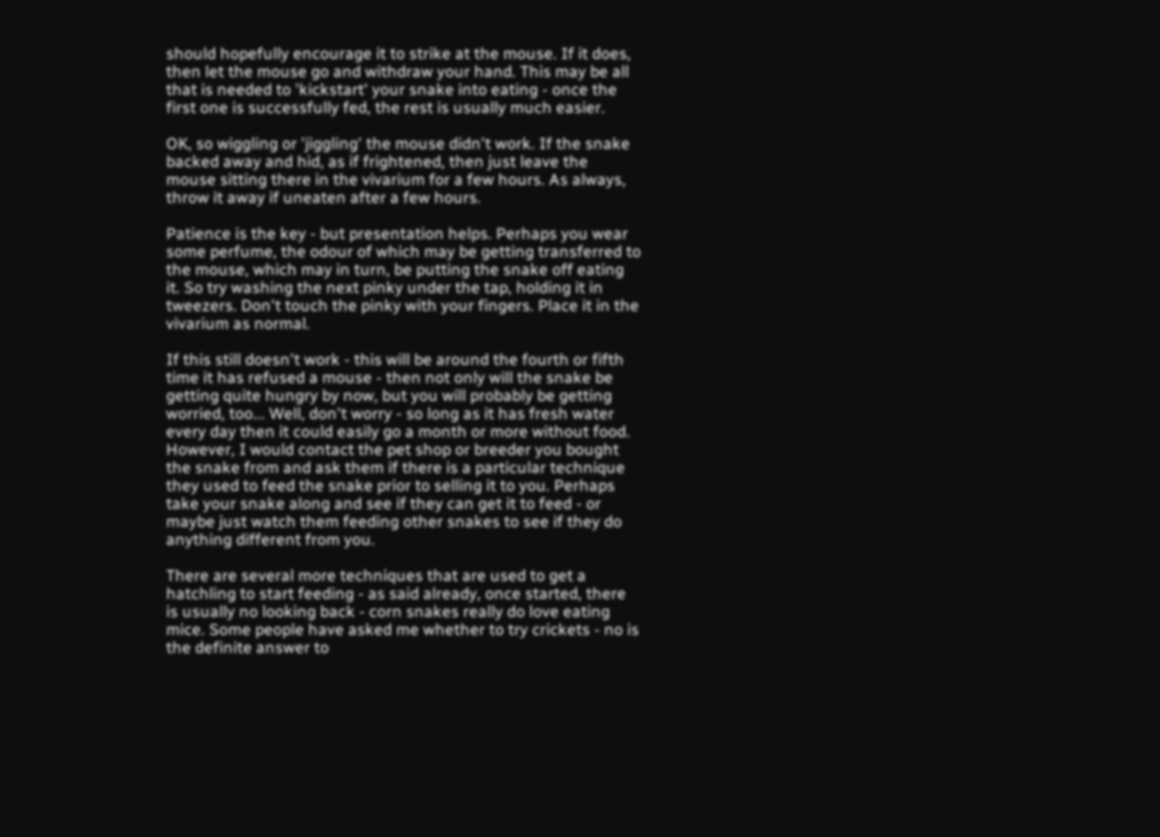should hopefully encourage it to strike at the mouse. If it does, then let the mouse go and withdraw your hand. This may be all that is needed to 'kickstart' your snake into eating - once the first one is successfully fed, the rest is usually much easier.

OK, so wiggling or 'jiggling' the mouse didn't work. If the snake backed away and hid, as if frightened, then just leave the mouse sitting there in the vivarium for a few hours. As always, throw it away if uneaten after a few hours.

Patience is the key - but presentation helps. Perhaps you wear some perfume, the odour of which may be getting transferred to the mouse, which may in turn, be putting the snake off eating it. So try washing the next pinky under the tap, holding it in tweezers. Don't touch the pinky with your fingers. Place it in the vivarium as normal.

If this still doesn't work - this will be around the fourth or fifth time it has refused a mouse - then not only will the snake be getting quite hungry by now, but you will probably be getting worried, too... Well, don't worry - so long as it has fresh water every day then it could easily go a month or more without food. However, I would contact the pet shop or breeder you bought the snake from and ask them if there is a particular technique they used to feed the snake prior to selling it to you. Perhaps take your snake along and see if they can get it to feed - or maybe just watch them feeding other snakes to see if they do anything different from you.

There are several more techniques that are used to get a hatchling to start feeding - as said already, once started, there is usually no looking back - corn snakes really do love eating mice. Some people have asked me whether to try crickets - no is the definite answer to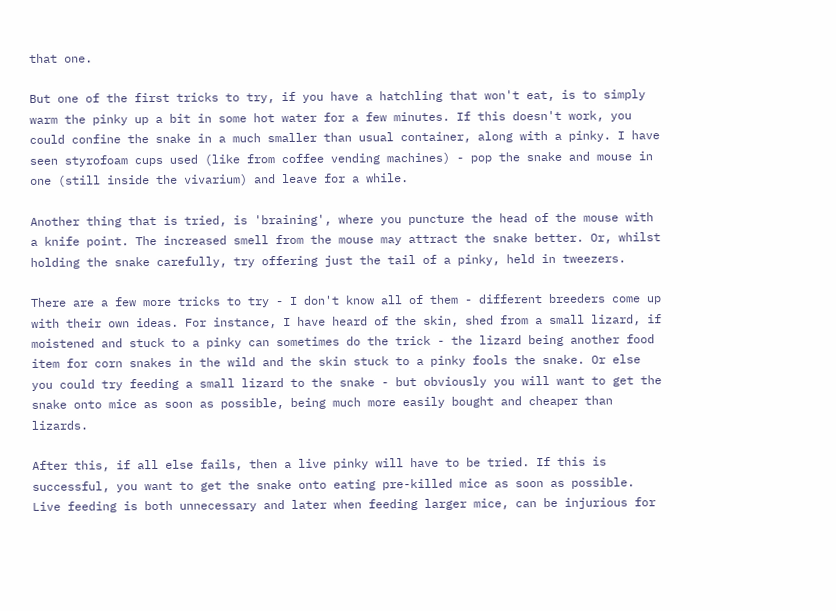that one.

But one of the first tricks to try, if you have a hatchling that won't eat, is to simply warm the pinky up a bit in some hot water for a few minutes. If this doesn't work, you could confine the snake in a much smaller than usual container, along with a pinky. I have seen styrofoam cups used (like from coffee vending machines) - pop the snake and mouse in one (still inside the vivarium) and leave for a while.

Another thing that is tried, is 'braining', where you puncture the head of the mouse with a knife point. The increased smell from the mouse may attract the snake better. Or, whilst holding the snake carefully, try offering just the tail of a pinky, held in tweezers.

There are a few more tricks to try - I don't know all of them - different breeders come up with their own ideas. For instance, I have heard of the skin, shed from a small lizard, if moistened and stuck to a pinky can sometimes do the trick - the lizard being another food item for corn snakes in the wild and the skin stuck to a pinky fools the snake. Or else you could try feeding a small lizard to the snake - but obviously you will want to get the snake onto mice as soon as possible, being much more easily bought and cheaper than lizards.

After this, if all else fails, then a live pinky will have to be tried. If this is successful, you want to get the snake onto eating pre-killed mice as soon as possible. Live feeding is both unnecessary and later when feeding larger mice, can be injurious for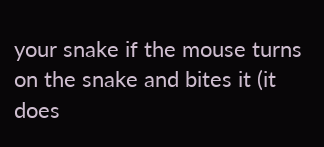your snake if the mouse turns on the snake and bites it (it does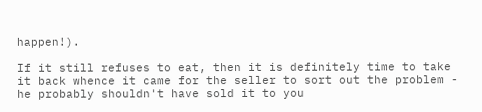happen!).

If it still refuses to eat, then it is definitely time to take it back whence it came for the seller to sort out the problem - he probably shouldn't have sold it to you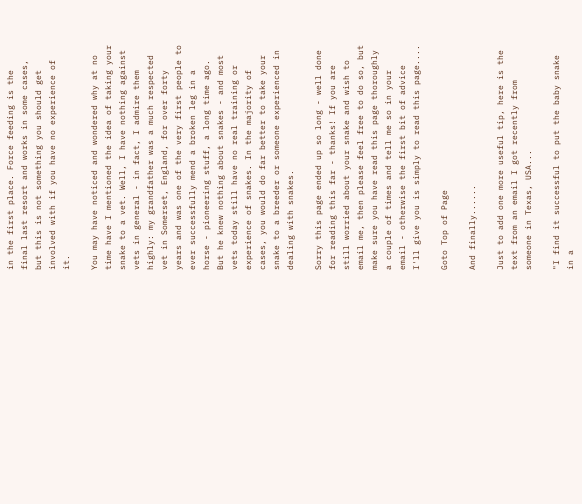in the first place. Force feeding is the final last resort and works in some cases, but this is not something you should get involved with if you have no experience of it.

You may have noticed and wondered why at no time have I mentioned the idea of taking your snake to a vet. Well, I have nothing against vets in general - in fact, I admire them highly: my grandfather was a much respected vet in Somerset, England, for over forty years and was one of the very first people to ever successfully mend a broken leg in a horse - pioneering stuff, a long time ago. But he knew nothing about snakes - and most vets today still have no real training or experience of snakes. In the majority of cases, you would do far better to take your snake to a breeder or someone experienced in dealing with snakes.

Sorry this page ended up so long - well done for reading this far - thanks! If you are still worried about your snake and wish to email me, then please feel free to do so, but make sure you have read this page thoroughly a couple of times and tell me so in your email - otherwise the first bit of advice I'll give you is simply to read this page....

Goto Top of Page

And finally......

Just to add one more useful tip, here is the text from an email I got recently from someone in Texas, USA...

"I find it successful to put the baby snake in a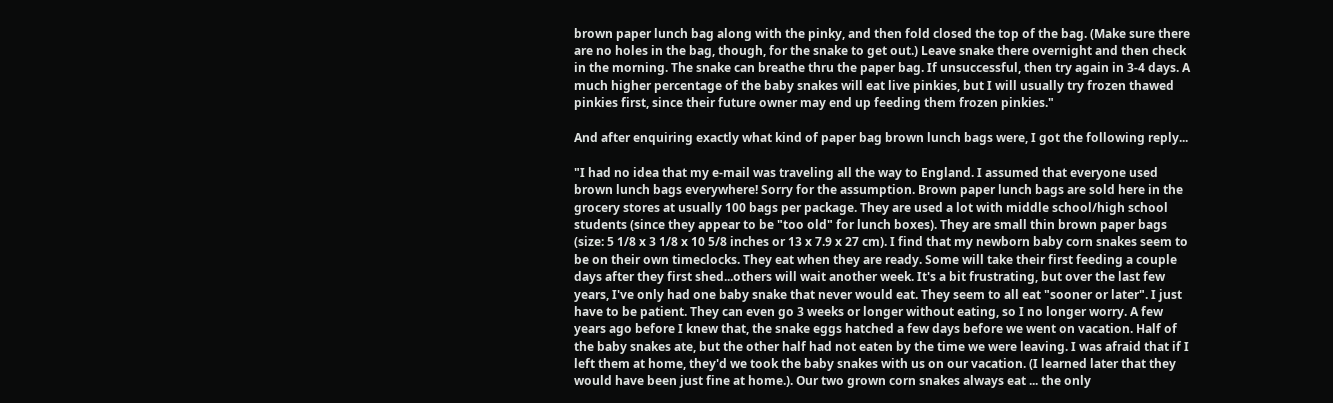brown paper lunch bag along with the pinky, and then fold closed the top of the bag. (Make sure there are no holes in the bag, though, for the snake to get out.) Leave snake there overnight and then check in the morning. The snake can breathe thru the paper bag. If unsuccessful, then try again in 3-4 days. A much higher percentage of the baby snakes will eat live pinkies, but I will usually try frozen thawed pinkies first, since their future owner may end up feeding them frozen pinkies."

And after enquiring exactly what kind of paper bag brown lunch bags were, I got the following reply...

"I had no idea that my e-mail was traveling all the way to England. I assumed that everyone used brown lunch bags everywhere! Sorry for the assumption. Brown paper lunch bags are sold here in the grocery stores at usually 100 bags per package. They are used a lot with middle school/high school students (since they appear to be "too old" for lunch boxes). They are small thin brown paper bags (size: 5 1/8 x 3 1/8 x 10 5/8 inches or 13 x 7.9 x 27 cm). I find that my newborn baby corn snakes seem to be on their own timeclocks. They eat when they are ready. Some will take their first feeding a couple days after they first shed...others will wait another week. It's a bit frustrating, but over the last few years, I've only had one baby snake that never would eat. They seem to all eat "sooner or later". I just have to be patient. They can even go 3 weeks or longer without eating, so I no longer worry. A few years ago before I knew that, the snake eggs hatched a few days before we went on vacation. Half of the baby snakes ate, but the other half had not eaten by the time we were leaving. I was afraid that if I left them at home, they'd we took the baby snakes with us on our vacation. (I learned later that they would have been just fine at home.). Our two grown corn snakes always eat ... the only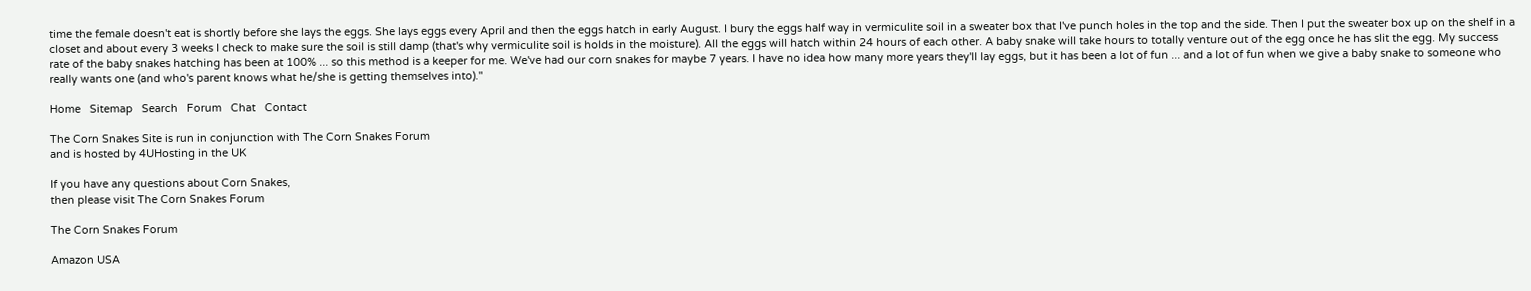time the female doesn't eat is shortly before she lays the eggs. She lays eggs every April and then the eggs hatch in early August. I bury the eggs half way in vermiculite soil in a sweater box that I've punch holes in the top and the side. Then I put the sweater box up on the shelf in a closet and about every 3 weeks I check to make sure the soil is still damp (that's why vermiculite soil is holds in the moisture). All the eggs will hatch within 24 hours of each other. A baby snake will take hours to totally venture out of the egg once he has slit the egg. My success rate of the baby snakes hatching has been at 100% ... so this method is a keeper for me. We've had our corn snakes for maybe 7 years. I have no idea how many more years they'll lay eggs, but it has been a lot of fun ... and a lot of fun when we give a baby snake to someone who really wants one (and who's parent knows what he/she is getting themselves into)."

Home   Sitemap   Search   Forum   Chat   Contact

The Corn Snakes Site is run in conjunction with The Corn Snakes Forum
and is hosted by 4UHosting in the UK

If you have any questions about Corn Snakes,
then please visit The Corn Snakes Forum

The Corn Snakes Forum

Amazon USA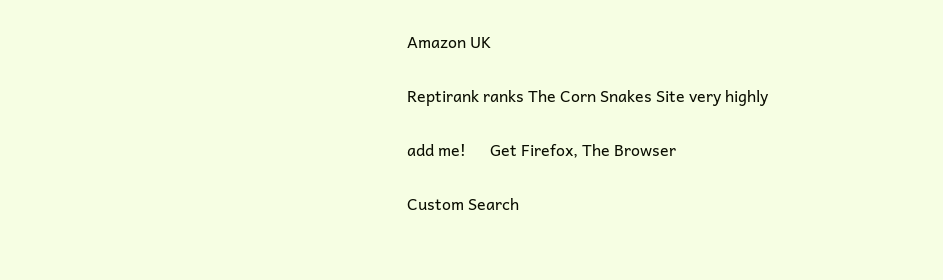Amazon UK

Reptirank ranks The Corn Snakes Site very highly

add me!      Get Firefox, The Browser

Custom Search